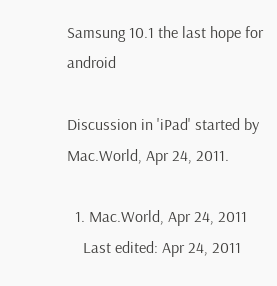Samsung 10.1 the last hope for android

Discussion in 'iPad' started by Mac.World, Apr 24, 2011.

  1. Mac.World, Apr 24, 2011
    Last edited: Apr 24, 2011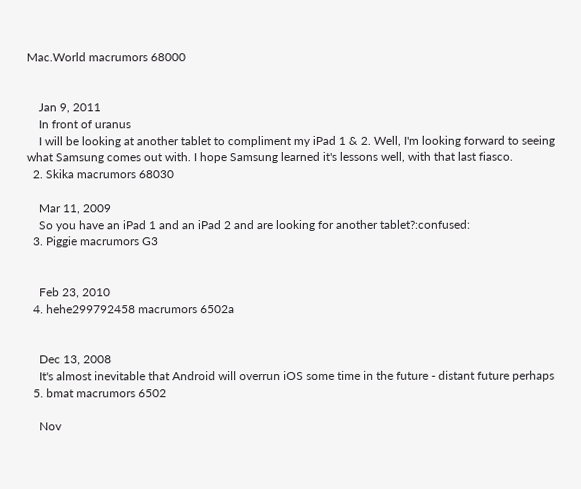Mac.World macrumors 68000


    Jan 9, 2011
    In front of uranus
    I will be looking at another tablet to compliment my iPad 1 & 2. Well, I'm looking forward to seeing what Samsung comes out with. I hope Samsung learned it's lessons well, with that last fiasco.
  2. Skika macrumors 68030

    Mar 11, 2009
    So you have an iPad 1 and an iPad 2 and are looking for another tablet?:confused:
  3. Piggie macrumors G3


    Feb 23, 2010
  4. hehe299792458 macrumors 6502a


    Dec 13, 2008
    It's almost inevitable that Android will overrun iOS some time in the future - distant future perhaps
  5. bmat macrumors 6502

    Nov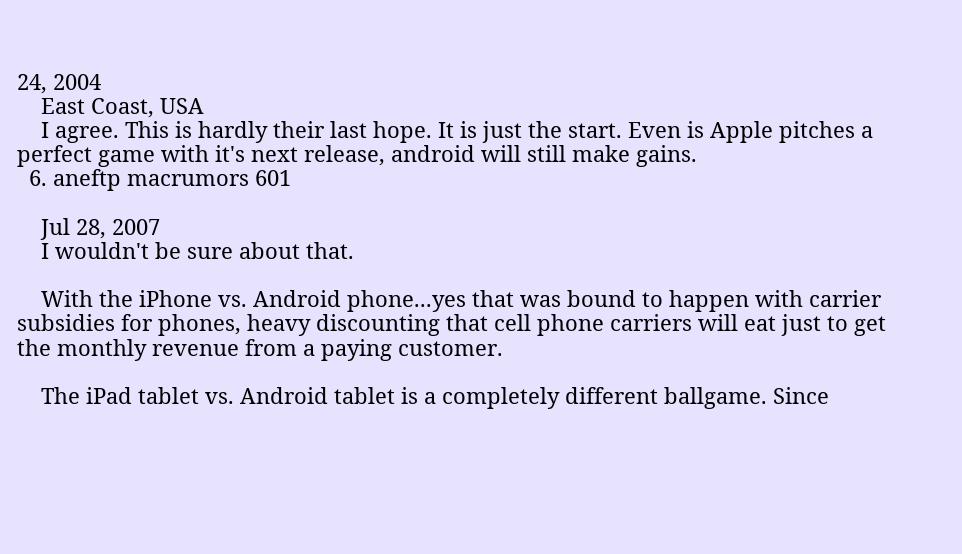24, 2004
    East Coast, USA
    I agree. This is hardly their last hope. It is just the start. Even is Apple pitches a perfect game with it's next release, android will still make gains.
  6. aneftp macrumors 601

    Jul 28, 2007
    I wouldn't be sure about that.

    With the iPhone vs. Android phone...yes that was bound to happen with carrier subsidies for phones, heavy discounting that cell phone carriers will eat just to get the monthly revenue from a paying customer.

    The iPad tablet vs. Android tablet is a completely different ballgame. Since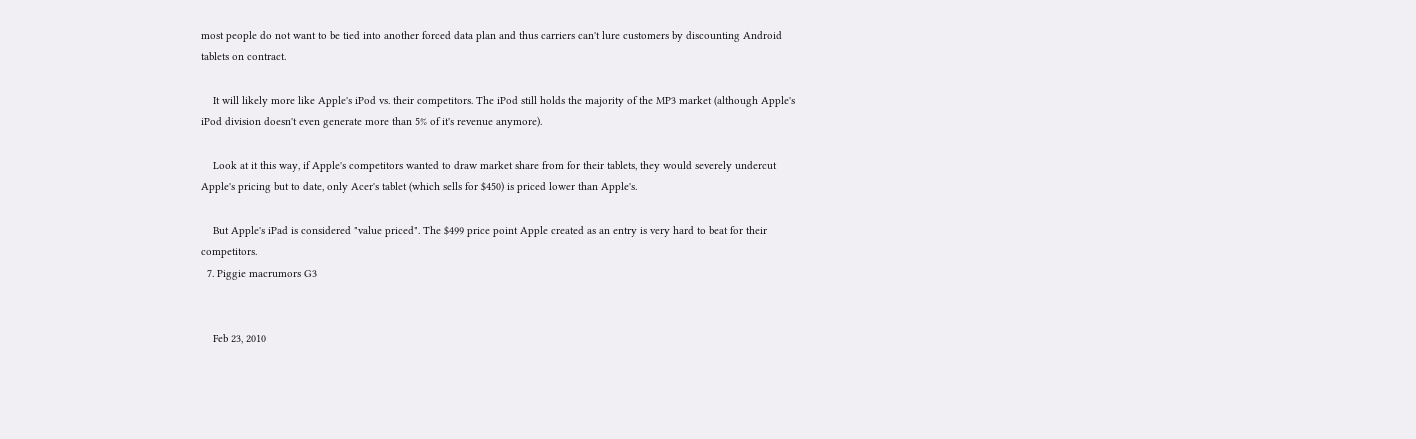most people do not want to be tied into another forced data plan and thus carriers can't lure customers by discounting Android tablets on contract.

    It will likely more like Apple's iPod vs. their competitors. The iPod still holds the majority of the MP3 market (although Apple's iPod division doesn't even generate more than 5% of it's revenue anymore).

    Look at it this way, if Apple's competitors wanted to draw market share from for their tablets, they would severely undercut Apple's pricing but to date, only Acer's tablet (which sells for $450) is priced lower than Apple's.

    But Apple's iPad is considered "value priced". The $499 price point Apple created as an entry is very hard to beat for their competitors.
  7. Piggie macrumors G3


    Feb 23, 2010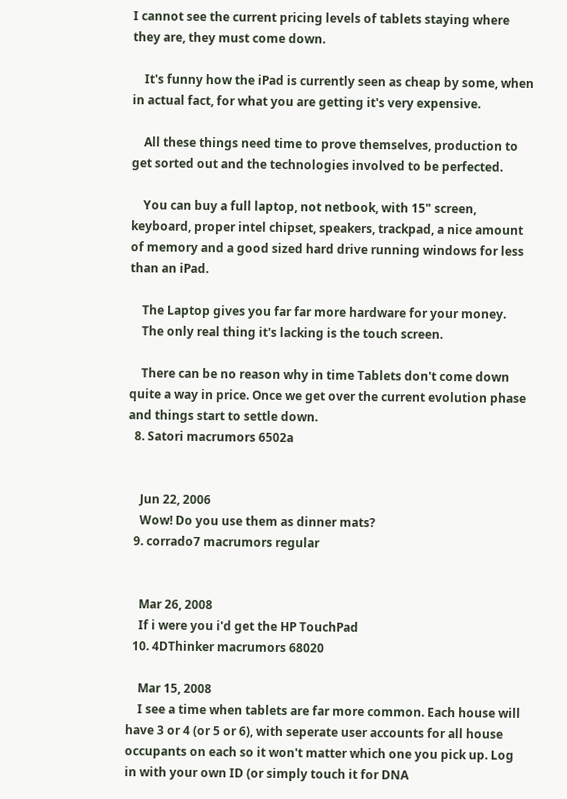I cannot see the current pricing levels of tablets staying where they are, they must come down.

    It's funny how the iPad is currently seen as cheap by some, when in actual fact, for what you are getting it's very expensive.

    All these things need time to prove themselves, production to get sorted out and the technologies involved to be perfected.

    You can buy a full laptop, not netbook, with 15" screen, keyboard, proper intel chipset, speakers, trackpad, a nice amount of memory and a good sized hard drive running windows for less than an iPad.

    The Laptop gives you far far more hardware for your money.
    The only real thing it's lacking is the touch screen.

    There can be no reason why in time Tablets don't come down quite a way in price. Once we get over the current evolution phase and things start to settle down.
  8. Satori macrumors 6502a


    Jun 22, 2006
    Wow! Do you use them as dinner mats?
  9. corrado7 macrumors regular


    Mar 26, 2008
    If i were you i'd get the HP TouchPad
  10. 4DThinker macrumors 68020

    Mar 15, 2008
    I see a time when tablets are far more common. Each house will have 3 or 4 (or 5 or 6), with seperate user accounts for all house occupants on each so it won't matter which one you pick up. Log in with your own ID (or simply touch it for DNA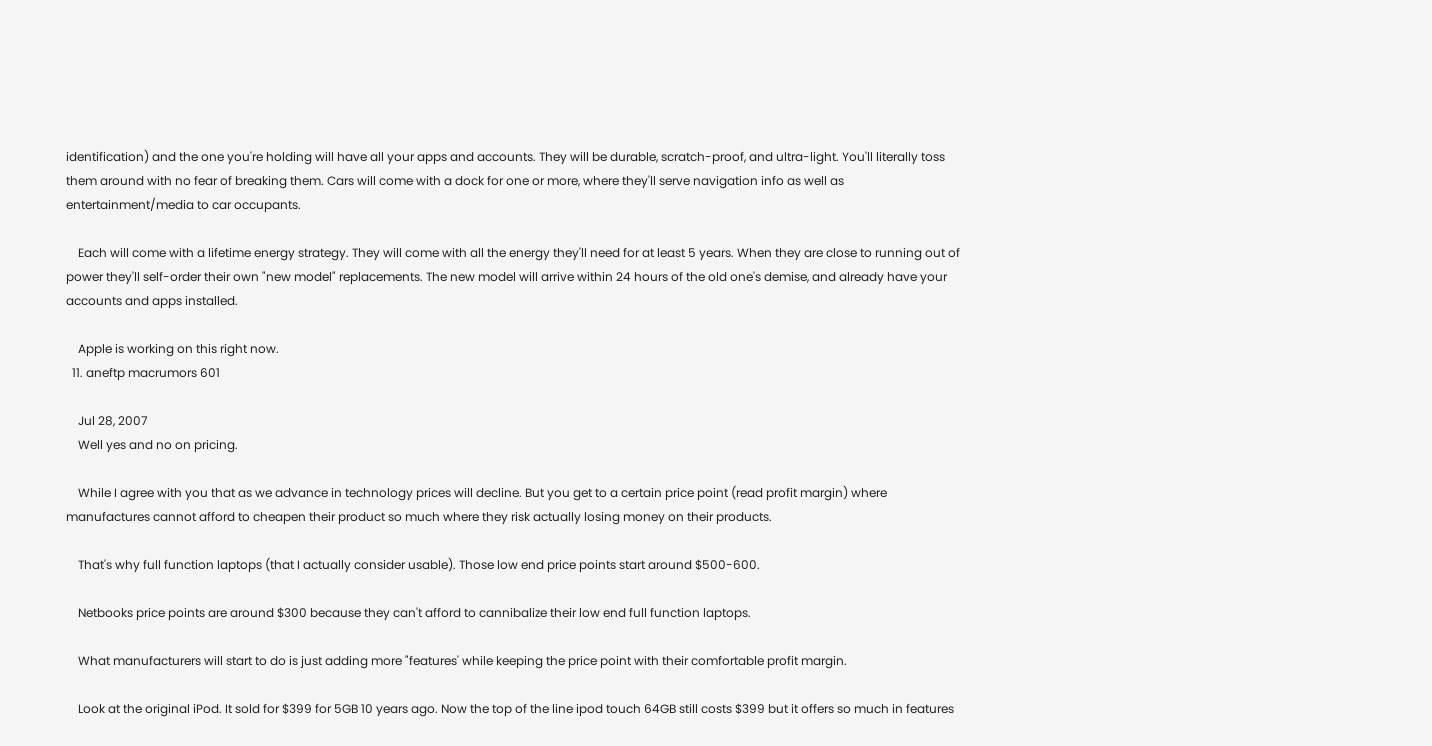identification) and the one you're holding will have all your apps and accounts. They will be durable, scratch-proof, and ultra-light. You'll literally toss them around with no fear of breaking them. Cars will come with a dock for one or more, where they'll serve navigation info as well as entertainment/media to car occupants.

    Each will come with a lifetime energy strategy. They will come with all the energy they'll need for at least 5 years. When they are close to running out of power they'll self-order their own "new model" replacements. The new model will arrive within 24 hours of the old one's demise, and already have your accounts and apps installed.

    Apple is working on this right now.
  11. aneftp macrumors 601

    Jul 28, 2007
    Well yes and no on pricing.

    While I agree with you that as we advance in technology prices will decline. But you get to a certain price point (read profit margin) where manufactures cannot afford to cheapen their product so much where they risk actually losing money on their products.

    That's why full function laptops (that I actually consider usable). Those low end price points start around $500-600.

    Netbooks price points are around $300 because they can't afford to cannibalize their low end full function laptops.

    What manufacturers will start to do is just adding more "features' while keeping the price point with their comfortable profit margin.

    Look at the original iPod. It sold for $399 for 5GB 10 years ago. Now the top of the line ipod touch 64GB still costs $399 but it offers so much in features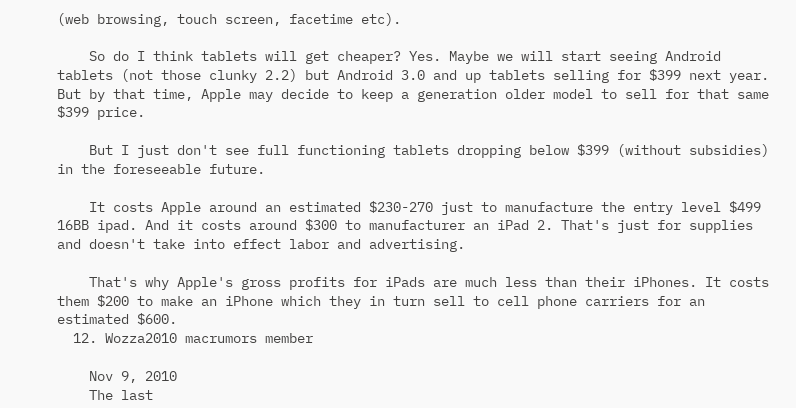(web browsing, touch screen, facetime etc).

    So do I think tablets will get cheaper? Yes. Maybe we will start seeing Android tablets (not those clunky 2.2) but Android 3.0 and up tablets selling for $399 next year. But by that time, Apple may decide to keep a generation older model to sell for that same $399 price.

    But I just don't see full functioning tablets dropping below $399 (without subsidies) in the foreseeable future.

    It costs Apple around an estimated $230-270 just to manufacture the entry level $499 16BB ipad. And it costs around $300 to manufacturer an iPad 2. That's just for supplies and doesn't take into effect labor and advertising.

    That's why Apple's gross profits for iPads are much less than their iPhones. It costs them $200 to make an iPhone which they in turn sell to cell phone carriers for an estimated $600.
  12. Wozza2010 macrumors member

    Nov 9, 2010
    The last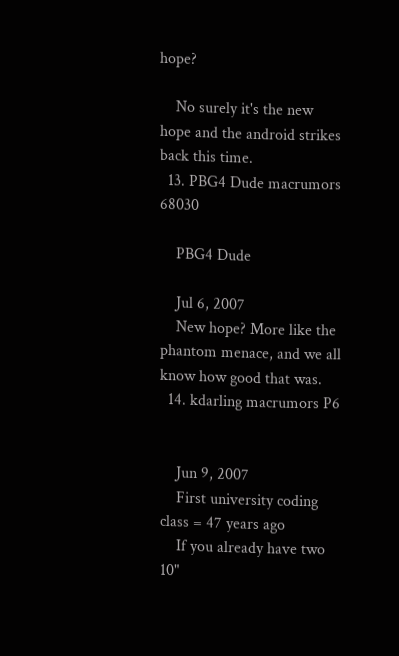hope?

    No surely it's the new hope and the android strikes back this time.
  13. PBG4 Dude macrumors 68030

    PBG4 Dude

    Jul 6, 2007
    New hope? More like the phantom menace, and we all know how good that was.
  14. kdarling macrumors P6


    Jun 9, 2007
    First university coding class = 47 years ago
    If you already have two 10"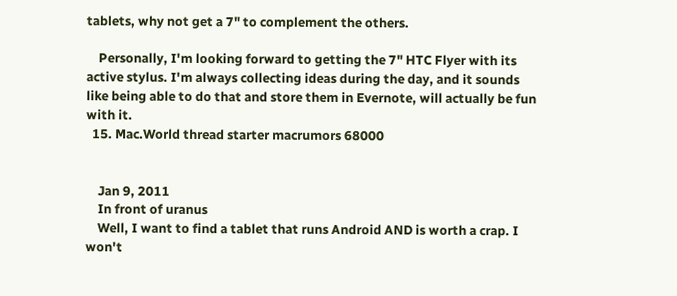tablets, why not get a 7" to complement the others.

    Personally, I'm looking forward to getting the 7" HTC Flyer with its active stylus. I'm always collecting ideas during the day, and it sounds like being able to do that and store them in Evernote, will actually be fun with it.
  15. Mac.World thread starter macrumors 68000


    Jan 9, 2011
    In front of uranus
    Well, I want to find a tablet that runs Android AND is worth a crap. I won't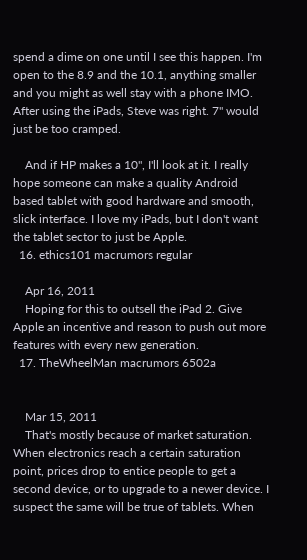spend a dime on one until I see this happen. I'm open to the 8.9 and the 10.1, anything smaller and you might as well stay with a phone IMO. After using the iPads, Steve was right. 7" would just be too cramped.

    And if HP makes a 10", I'll look at it. I really hope someone can make a quality Android based tablet with good hardware and smooth, slick interface. I love my iPads, but I don't want the tablet sector to just be Apple.
  16. ethics101 macrumors regular

    Apr 16, 2011
    Hoping for this to outsell the iPad 2. Give Apple an incentive and reason to push out more features with every new generation.
  17. TheWheelMan macrumors 6502a


    Mar 15, 2011
    That's mostly because of market saturation. When electronics reach a certain saturation point, prices drop to entice people to get a second device, or to upgrade to a newer device. I suspect the same will be true of tablets. When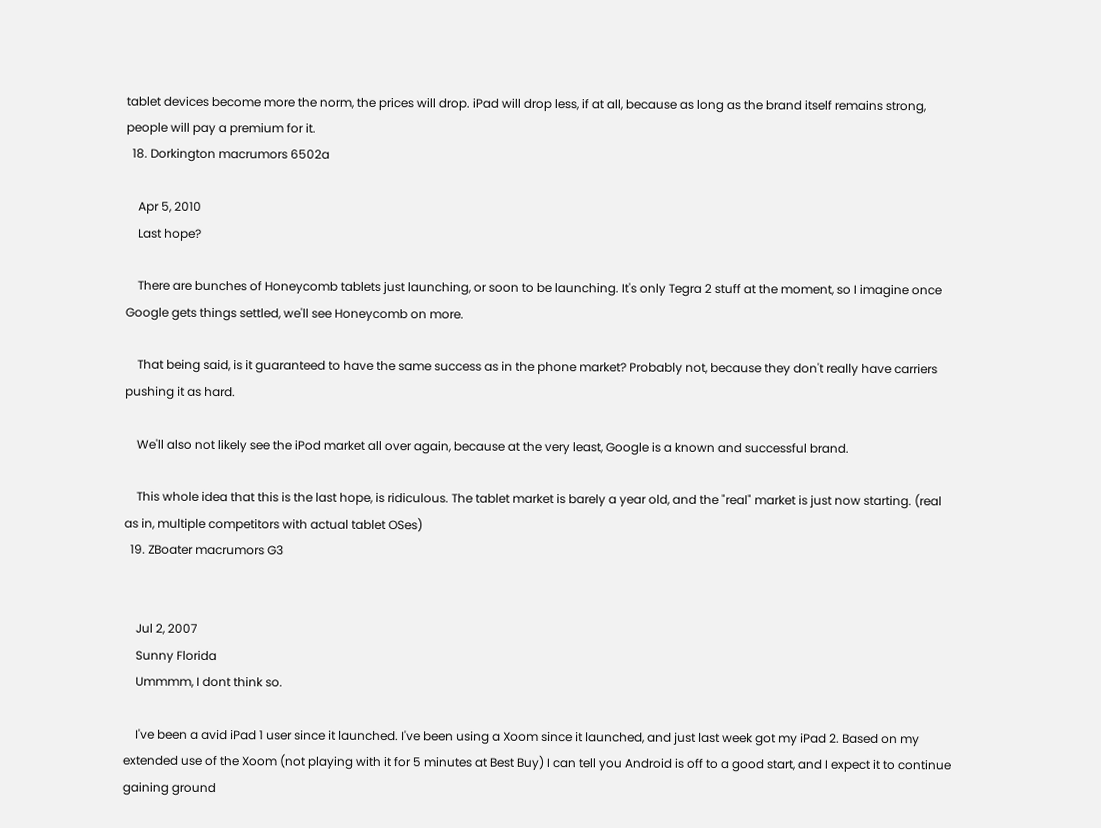tablet devices become more the norm, the prices will drop. iPad will drop less, if at all, because as long as the brand itself remains strong, people will pay a premium for it.
  18. Dorkington macrumors 6502a

    Apr 5, 2010
    Last hope?

    There are bunches of Honeycomb tablets just launching, or soon to be launching. It's only Tegra 2 stuff at the moment, so I imagine once Google gets things settled, we'll see Honeycomb on more.

    That being said, is it guaranteed to have the same success as in the phone market? Probably not, because they don't really have carriers pushing it as hard.

    We'll also not likely see the iPod market all over again, because at the very least, Google is a known and successful brand.

    This whole idea that this is the last hope, is ridiculous. The tablet market is barely a year old, and the "real" market is just now starting. (real as in, multiple competitors with actual tablet OSes)
  19. ZBoater macrumors G3


    Jul 2, 2007
    Sunny Florida
    Ummmm, I dont think so.

    I've been a avid iPad 1 user since it launched. I've been using a Xoom since it launched, and just last week got my iPad 2. Based on my extended use of the Xoom (not playing with it for 5 minutes at Best Buy) I can tell you Android is off to a good start, and I expect it to continue gaining ground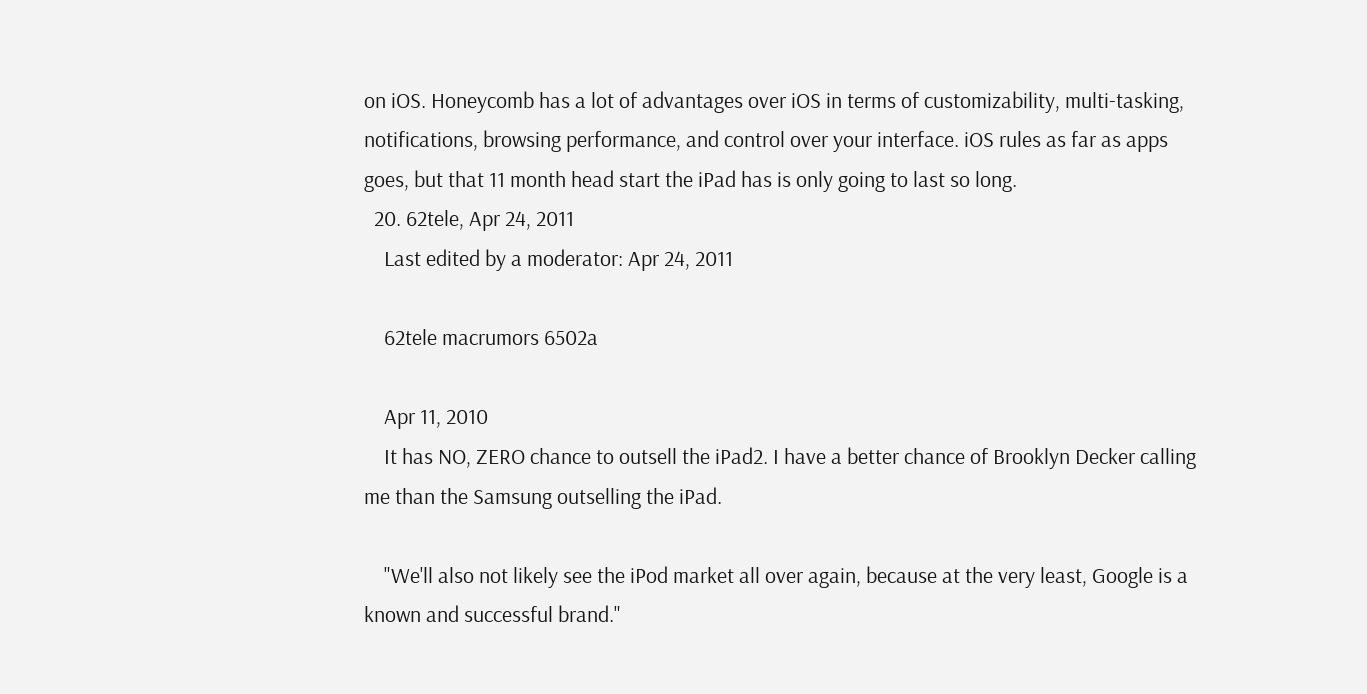on iOS. Honeycomb has a lot of advantages over iOS in terms of customizability, multi-tasking, notifications, browsing performance, and control over your interface. iOS rules as far as apps goes, but that 11 month head start the iPad has is only going to last so long.
  20. 62tele, Apr 24, 2011
    Last edited by a moderator: Apr 24, 2011

    62tele macrumors 6502a

    Apr 11, 2010
    It has NO, ZERO chance to outsell the iPad2. I have a better chance of Brooklyn Decker calling me than the Samsung outselling the iPad.

    "We'll also not likely see the iPod market all over again, because at the very least, Google is a known and successful brand."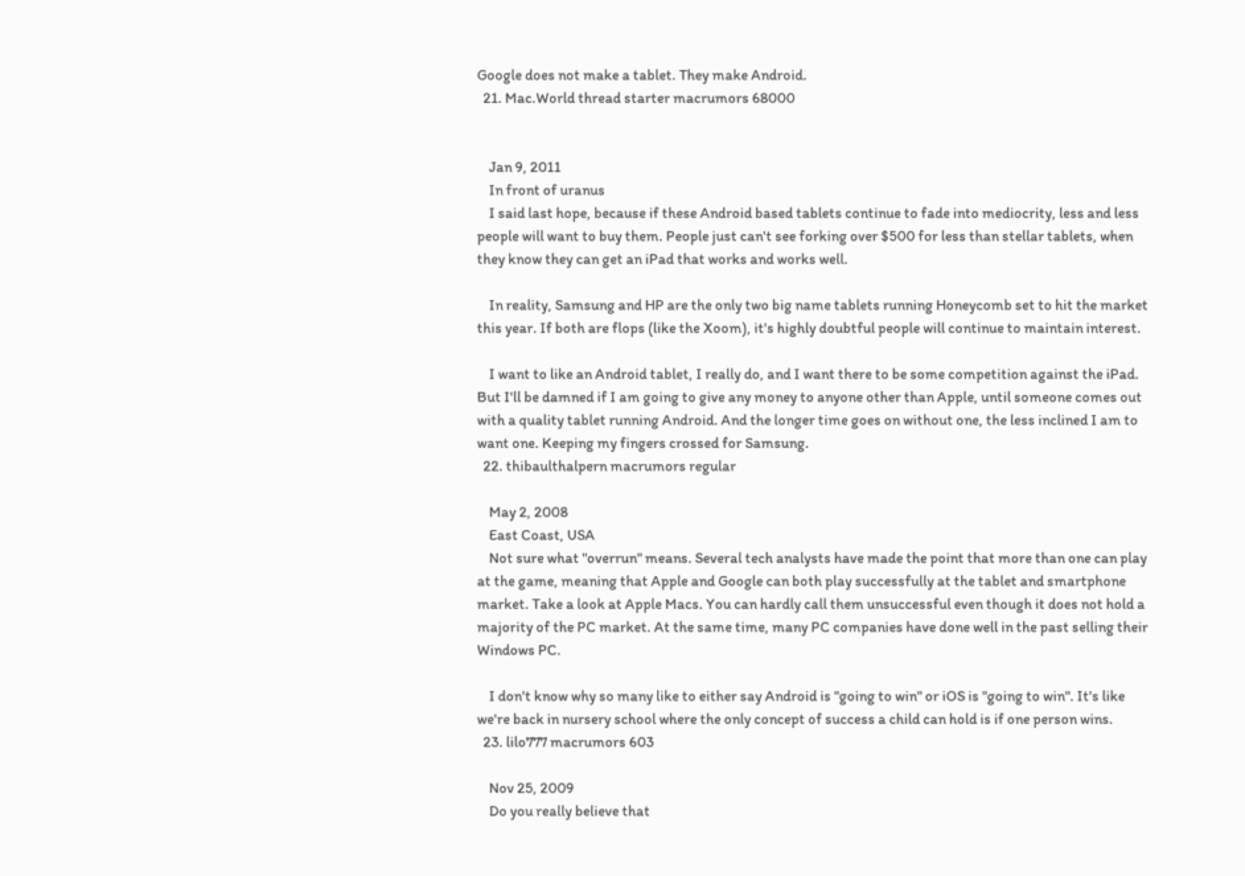Google does not make a tablet. They make Android.
  21. Mac.World thread starter macrumors 68000


    Jan 9, 2011
    In front of uranus
    I said last hope, because if these Android based tablets continue to fade into mediocrity, less and less people will want to buy them. People just can't see forking over $500 for less than stellar tablets, when they know they can get an iPad that works and works well.

    In reality, Samsung and HP are the only two big name tablets running Honeycomb set to hit the market this year. If both are flops (like the Xoom), it's highly doubtful people will continue to maintain interest.

    I want to like an Android tablet, I really do, and I want there to be some competition against the iPad. But I'll be damned if I am going to give any money to anyone other than Apple, until someone comes out with a quality tablet running Android. And the longer time goes on without one, the less inclined I am to want one. Keeping my fingers crossed for Samsung.
  22. thibaulthalpern macrumors regular

    May 2, 2008
    East Coast, USA
    Not sure what "overrun" means. Several tech analysts have made the point that more than one can play at the game, meaning that Apple and Google can both play successfully at the tablet and smartphone market. Take a look at Apple Macs. You can hardly call them unsuccessful even though it does not hold a majority of the PC market. At the same time, many PC companies have done well in the past selling their Windows PC.

    I don't know why so many like to either say Android is "going to win" or iOS is "going to win". It's like we're back in nursery school where the only concept of success a child can hold is if one person wins.
  23. lilo777 macrumors 603

    Nov 25, 2009
    Do you really believe that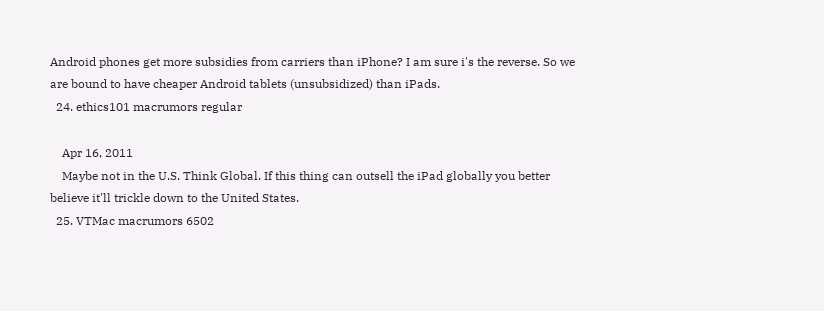Android phones get more subsidies from carriers than iPhone? I am sure i's the reverse. So we are bound to have cheaper Android tablets (unsubsidized) than iPads.
  24. ethics101 macrumors regular

    Apr 16, 2011
    Maybe not in the U.S. Think Global. If this thing can outsell the iPad globally you better believe it'll trickle down to the United States.
  25. VTMac macrumors 6502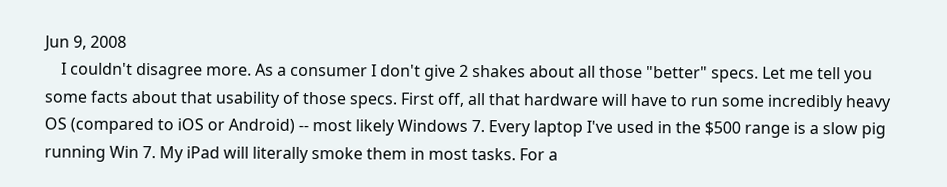Jun 9, 2008
    I couldn't disagree more. As a consumer I don't give 2 shakes about all those "better" specs. Let me tell you some facts about that usability of those specs. First off, all that hardware will have to run some incredibly heavy OS (compared to iOS or Android) -- most likely Windows 7. Every laptop I've used in the $500 range is a slow pig running Win 7. My iPad will literally smoke them in most tasks. For a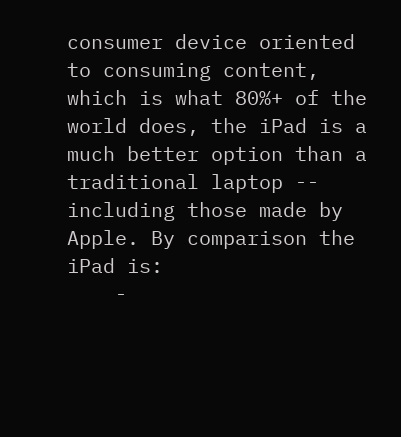consumer device oriented to consuming content, which is what 80%+ of the world does, the iPad is a much better option than a traditional laptop -- including those made by Apple. By comparison the iPad is:
    -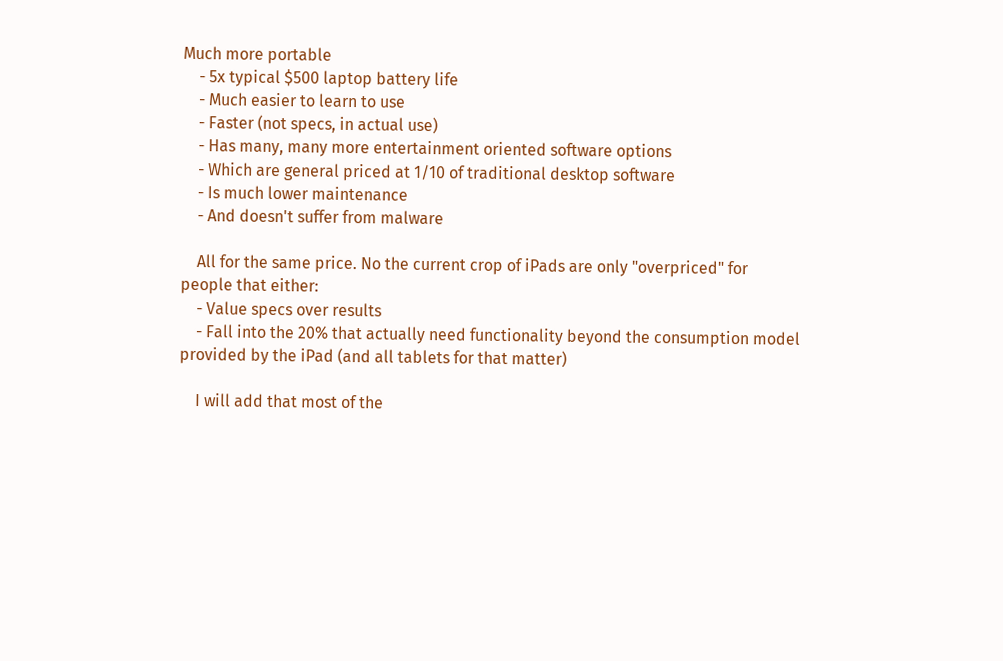Much more portable
    - 5x typical $500 laptop battery life
    - Much easier to learn to use
    - Faster (not specs, in actual use)
    - Has many, many more entertainment oriented software options
    - Which are general priced at 1/10 of traditional desktop software
    - Is much lower maintenance
    - And doesn't suffer from malware

    All for the same price. No the current crop of iPads are only "overpriced" for people that either:
    - Value specs over results
    - Fall into the 20% that actually need functionality beyond the consumption model provided by the iPad (and all tablets for that matter)

    I will add that most of the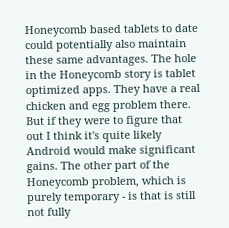Honeycomb based tablets to date could potentially also maintain these same advantages. The hole in the Honeycomb story is tablet optimized apps. They have a real chicken and egg problem there. But if they were to figure that out I think it's quite likely Android would make significant gains. The other part of the Honeycomb problem, which is purely temporary - is that is still not fully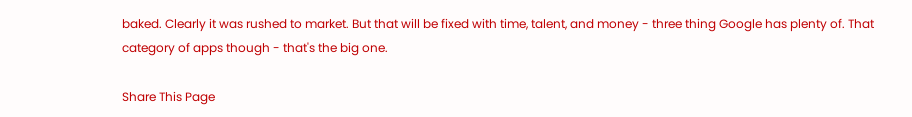baked. Clearly it was rushed to market. But that will be fixed with time, talent, and money - three thing Google has plenty of. That category of apps though - that's the big one.

Share This Page